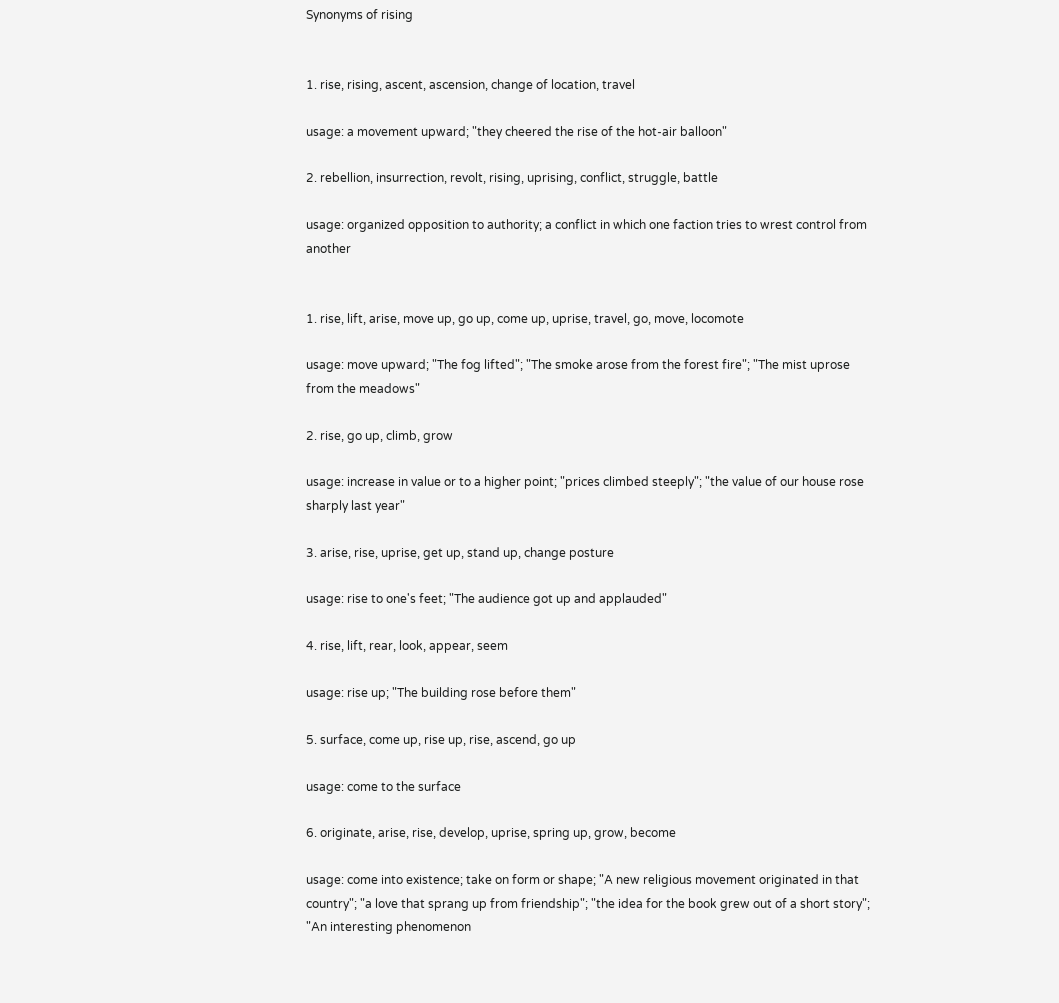Synonyms of rising


1. rise, rising, ascent, ascension, change of location, travel

usage: a movement upward; "they cheered the rise of the hot-air balloon"

2. rebellion, insurrection, revolt, rising, uprising, conflict, struggle, battle

usage: organized opposition to authority; a conflict in which one faction tries to wrest control from another


1. rise, lift, arise, move up, go up, come up, uprise, travel, go, move, locomote

usage: move upward; "The fog lifted"; "The smoke arose from the forest fire"; "The mist uprose from the meadows"

2. rise, go up, climb, grow

usage: increase in value or to a higher point; "prices climbed steeply"; "the value of our house rose sharply last year"

3. arise, rise, uprise, get up, stand up, change posture

usage: rise to one's feet; "The audience got up and applauded"

4. rise, lift, rear, look, appear, seem

usage: rise up; "The building rose before them"

5. surface, come up, rise up, rise, ascend, go up

usage: come to the surface

6. originate, arise, rise, develop, uprise, spring up, grow, become

usage: come into existence; take on form or shape; "A new religious movement originated in that country"; "a love that sprang up from friendship"; "the idea for the book grew out of a short story"; "An interesting phenomenon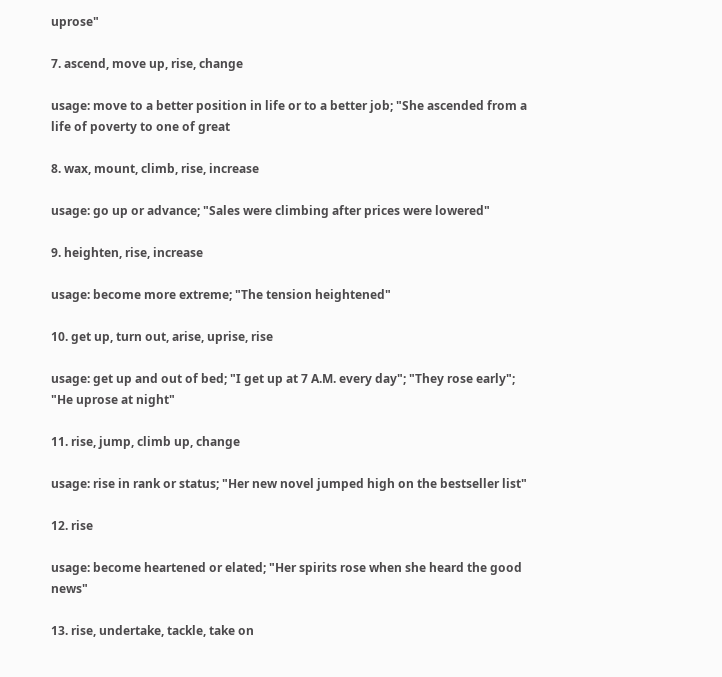uprose"

7. ascend, move up, rise, change

usage: move to a better position in life or to a better job; "She ascended from a life of poverty to one of great

8. wax, mount, climb, rise, increase

usage: go up or advance; "Sales were climbing after prices were lowered"

9. heighten, rise, increase

usage: become more extreme; "The tension heightened"

10. get up, turn out, arise, uprise, rise

usage: get up and out of bed; "I get up at 7 A.M. every day"; "They rose early"; "He uprose at night"

11. rise, jump, climb up, change

usage: rise in rank or status; "Her new novel jumped high on the bestseller list"

12. rise

usage: become heartened or elated; "Her spirits rose when she heard the good news"

13. rise, undertake, tackle, take on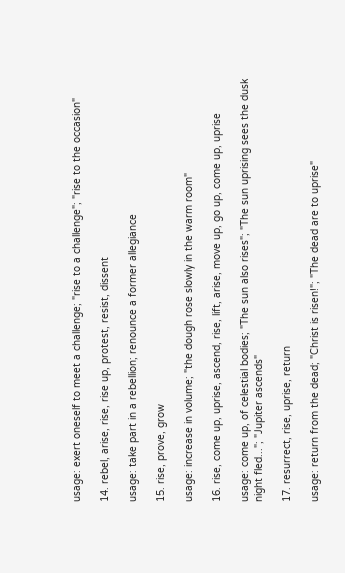usage: exert oneself to meet a challenge; "rise to a challenge"; "rise to the occasion"

14. rebel, arise, rise, rise up, protest, resist, dissent

usage: take part in a rebellion; renounce a former allegiance

15. rise, prove, grow

usage: increase in volume; "the dough rose slowly in the warm room"

16. rise, come up, uprise, ascend, rise, lift, arise, move up, go up, come up, uprise

usage: come up, of celestial bodies; "The sun also rises"; "The sun uprising sees the dusk night fled..."; "Jupiter ascends"

17. resurrect, rise, uprise, return

usage: return from the dead; "Christ is risen!"; "The dead are to uprise"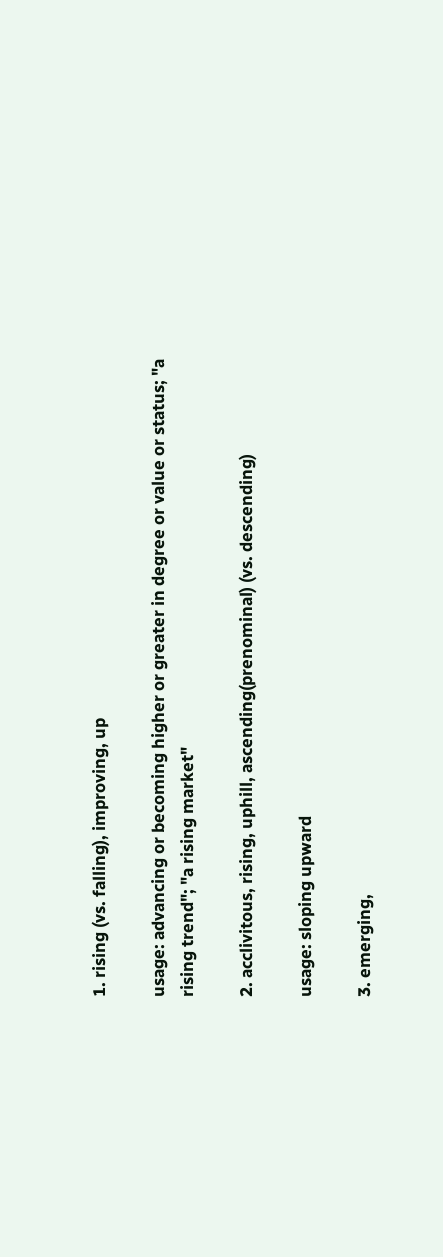1. rising (vs. falling), improving, up

usage: advancing or becoming higher or greater in degree or value or status; "a rising trend"; "a rising market"

2. acclivitous, rising, uphill, ascending(prenominal) (vs. descending)

usage: sloping upward

3. emerging,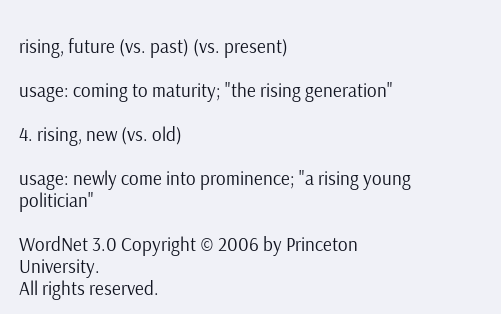rising, future (vs. past) (vs. present)

usage: coming to maturity; "the rising generation"

4. rising, new (vs. old)

usage: newly come into prominence; "a rising young politician"

WordNet 3.0 Copyright © 2006 by Princeton University.
All rights reserved.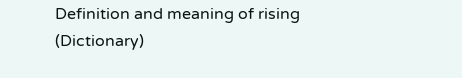Definition and meaning of rising (Dictionary)